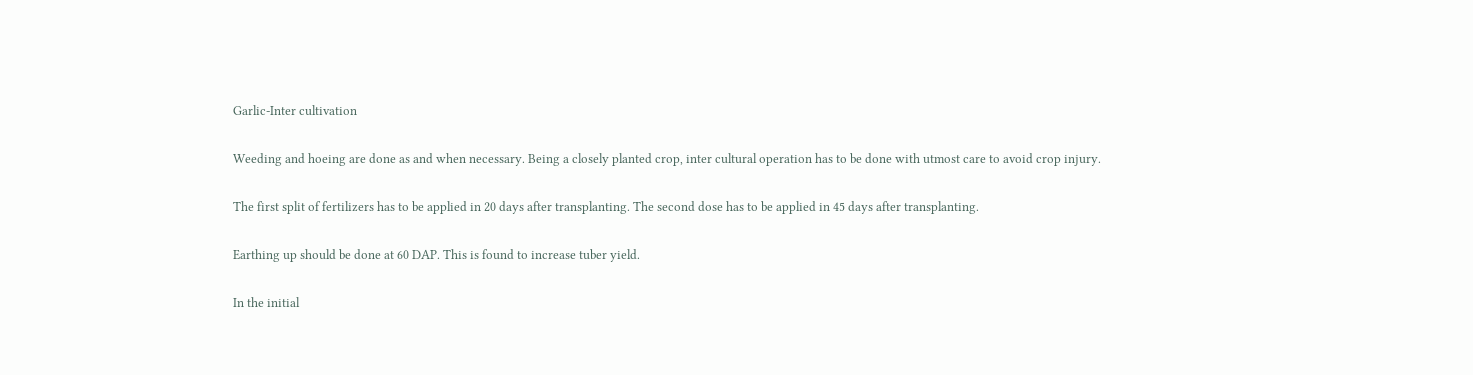Garlic-Inter cultivation

Weeding and hoeing are done as and when necessary. Being a closely planted crop, inter cultural operation has to be done with utmost care to avoid crop injury.

The first split of fertilizers has to be applied in 20 days after transplanting. The second dose has to be applied in 45 days after transplanting.

Earthing up should be done at 60 DAP. This is found to increase tuber yield.

In the initial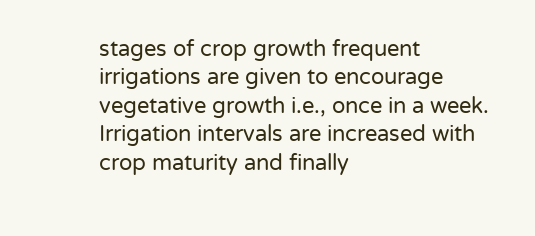stages of crop growth frequent irrigations are given to encourage vegetative growth i.e., once in a week. Irrigation intervals are increased with crop maturity and finally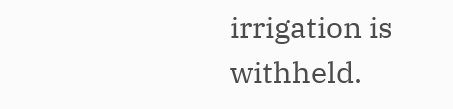irrigation is withheld.